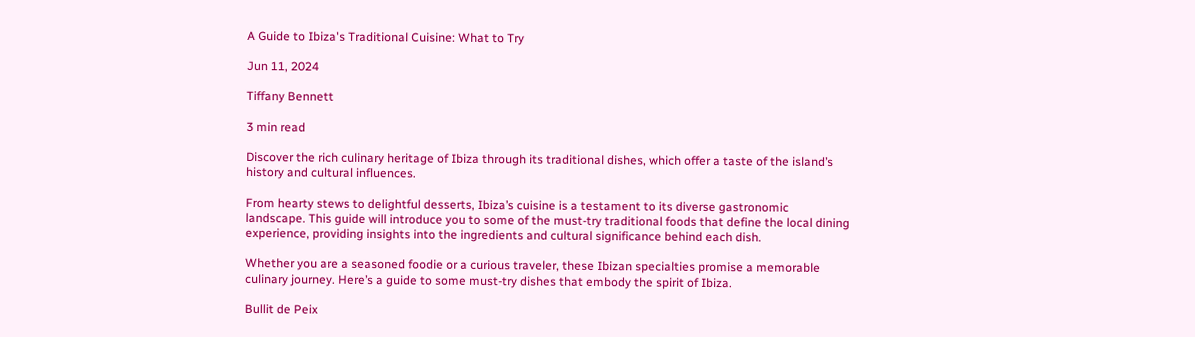A Guide to Ibiza's Traditional Cuisine: What to Try

Jun 11, 2024

Tiffany Bennett

3 min read

Discover the rich culinary heritage of Ibiza through its traditional dishes, which offer a taste of the island’s history and cultural influences.

From hearty stews to delightful desserts, Ibiza’s cuisine is a testament to its diverse gastronomic landscape. This guide will introduce you to some of the must-try traditional foods that define the local dining experience, providing insights into the ingredients and cultural significance behind each dish.

Whether you are a seasoned foodie or a curious traveler, these Ibizan specialties promise a memorable culinary journey. Here’s a guide to some must-try dishes that embody the spirit of Ibiza.

Bullit de Peix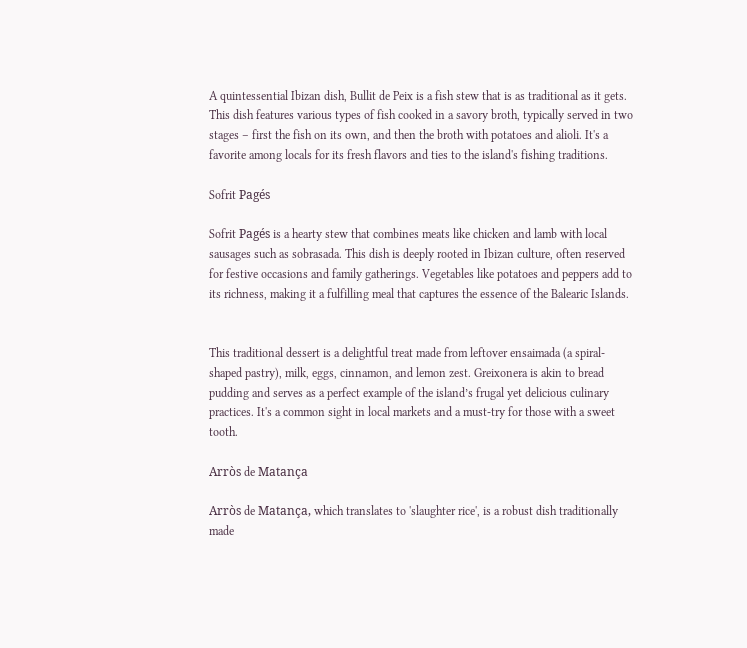A quintessential Ibizan dish, Bullit de Peix is a fish stew that is as traditional as it gets. This dish features various types of fish cooked in a savory broth, typically served in two stages – first the fish on its own, and then the broth with potatoes and alioli. It's a favorite among locals for its fresh flavors and ties to the island's fishing traditions.

Sofrit Pagés

Sofrit Pagés is a hearty stew that combines meats like chicken and lamb with local sausages such as sobrasada. This dish is deeply rooted in Ibizan culture, often reserved for festive occasions and family gatherings. Vegetables like potatoes and peppers add to its richness, making it a fulfilling meal that captures the essence of the Balearic Islands.


This traditional dessert is a delightful treat made from leftover ensaimada (a spiral-shaped pastry), milk, eggs, cinnamon, and lemon zest. Greixonera is akin to bread pudding and serves as a perfect example of the island’s frugal yet delicious culinary practices. It's a common sight in local markets and a must-try for those with a sweet tooth.

Arròs de Matança

Arròs de Matança, which translates to 'slaughter rice', is a robust dish traditionally made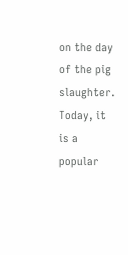on the day of the pig slaughter. Today, it is a popular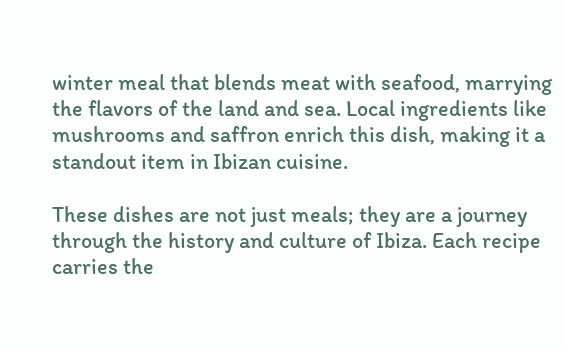winter meal that blends meat with seafood, marrying the flavors of the land and sea. Local ingredients like mushrooms and saffron enrich this dish, making it a standout item in Ibizan cuisine.

These dishes are not just meals; they are a journey through the history and culture of Ibiza. Each recipe carries the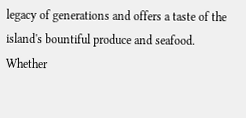legacy of generations and offers a taste of the island's bountiful produce and seafood. Whether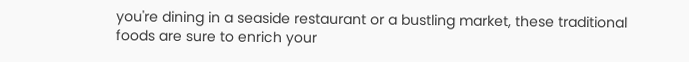you're dining in a seaside restaurant or a bustling market, these traditional foods are sure to enrich your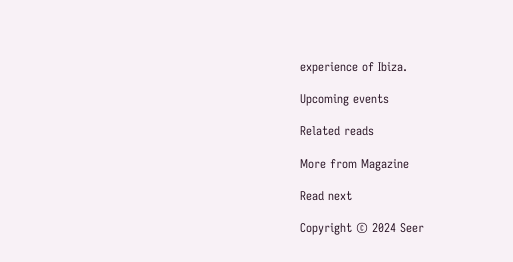experience of Ibiza.

Upcoming events

Related reads

More from Magazine

Read next

Copyright © 2024 Seer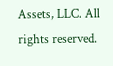Assets, LLC. All rights reserved.